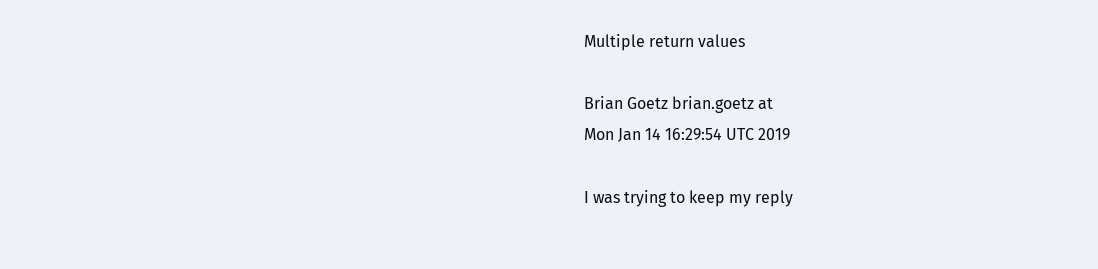Multiple return values

Brian Goetz brian.goetz at
Mon Jan 14 16:29:54 UTC 2019

I was trying to keep my reply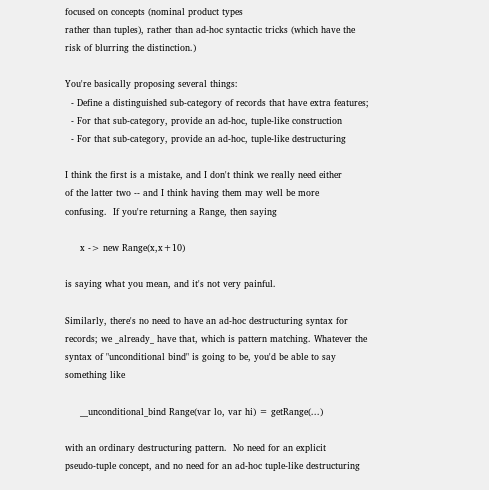focused on concepts (nominal product types
rather than tuples), rather than ad-hoc syntactic tricks (which have the
risk of blurring the distinction.)

You're basically proposing several things:
  - Define a distinguished sub-category of records that have extra features;
  - For that sub-category, provide an ad-hoc, tuple-like construction
  - For that sub-category, provide an ad-hoc, tuple-like destructuring

I think the first is a mistake, and I don't think we really need either
of the latter two -- and I think having them may well be more
confusing.  If you're returning a Range, then saying

     x -> new Range(x,x+10)

is saying what you mean, and it's not very painful.

Similarly, there's no need to have an ad-hoc destructuring syntax for
records; we _already_ have that, which is pattern matching. Whatever the
syntax of "unconditional bind" is going to be, you'd be able to say
something like

     __unconditional_bind Range(var lo, var hi) = getRange(...)

with an ordinary destructuring pattern.  No need for an explicit
pseudo-tuple concept, and no need for an ad-hoc tuple-like destructuring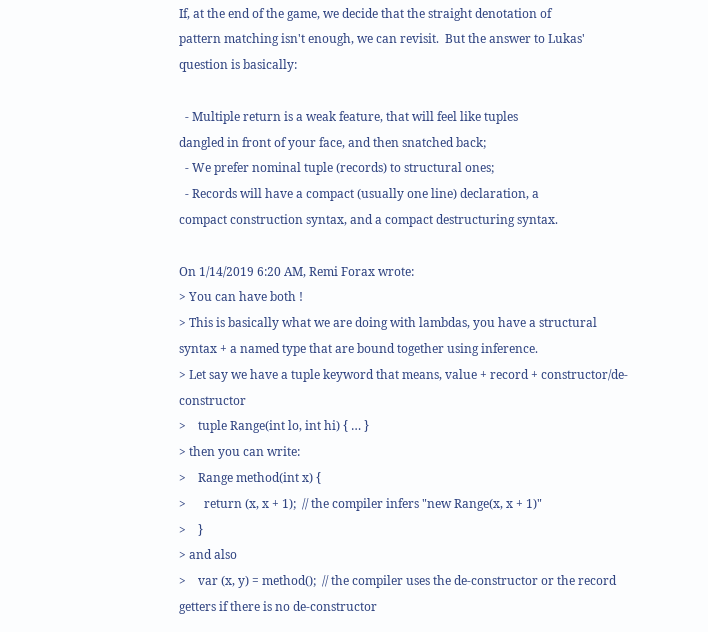If, at the end of the game, we decide that the straight denotation of
pattern matching isn't enough, we can revisit.  But the answer to Lukas'
question is basically:

  - Multiple return is a weak feature, that will feel like tuples
dangled in front of your face, and then snatched back;
  - We prefer nominal tuple (records) to structural ones;
  - Records will have a compact (usually one line) declaration, a
compact construction syntax, and a compact destructuring syntax.

On 1/14/2019 6:20 AM, Remi Forax wrote:
> You can have both !
> This is basically what we are doing with lambdas, you have a structural syntax + a named type that are bound together using inference.
> Let say we have a tuple keyword that means, value + record + constructor/de-constructor
>    tuple Range(int lo, int hi) { … }
> then you can write:
>    Range method(int x) {
>      return (x, x + 1);  // the compiler infers "new Range(x, x + 1)"
>    }
> and also
>    var (x, y) = method();  // the compiler uses the de-constructor or the record getters if there is no de-constructor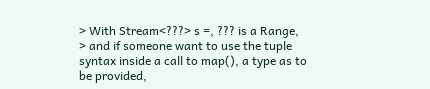> With Stream<???> s =, ??? is a Range,
> and if someone want to use the tuple syntax inside a call to map(), a type as to be provided,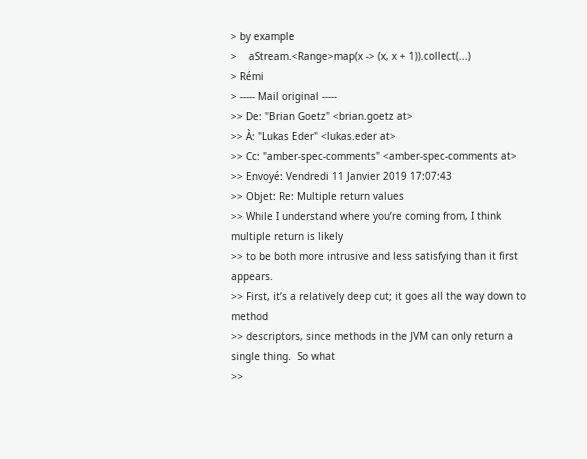> by example
>    aStream.<Range>map(x -> (x, x + 1)).collect(...)
> Rémi
> ----- Mail original -----
>> De: "Brian Goetz" <brian.goetz at>
>> À: "Lukas Eder" <lukas.eder at>
>> Cc: "amber-spec-comments" <amber-spec-comments at>
>> Envoyé: Vendredi 11 Janvier 2019 17:07:43
>> Objet: Re: Multiple return values
>> While I understand where you’re coming from, I think multiple return is likely
>> to be both more intrusive and less satisfying than it first appears.
>> First, it’s a relatively deep cut; it goes all the way down to method
>> descriptors, since methods in the JVM can only return a single thing.  So what
>>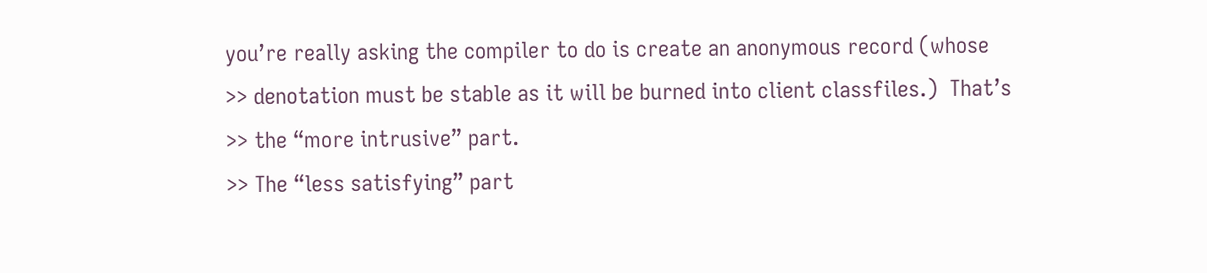you’re really asking the compiler to do is create an anonymous record (whose
>> denotation must be stable as it will be burned into client classfiles.)  That’s
>> the “more intrusive” part.
>> The “less satisfying” part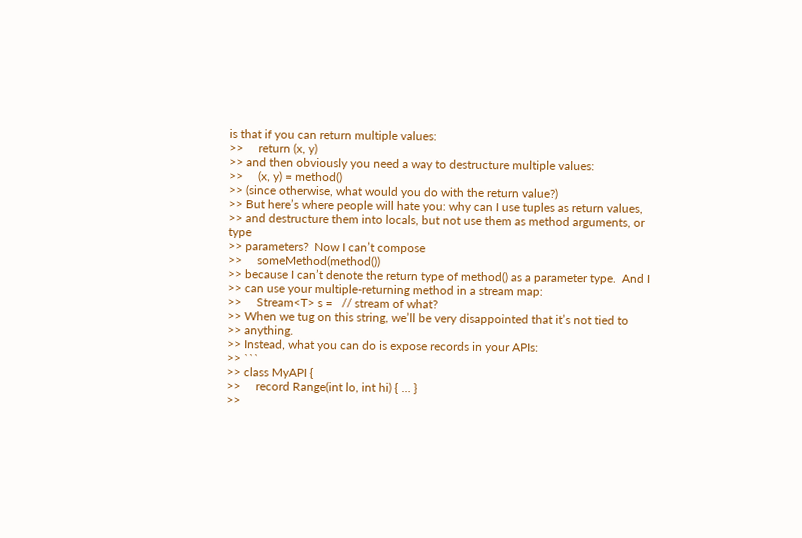is that if you can return multiple values:
>>     return (x, y)
>> and then obviously you need a way to destructure multiple values:
>>     (x, y) = method()
>> (since otherwise, what would you do with the return value?)
>> But here’s where people will hate you: why can I use tuples as return values,
>> and destructure them into locals, but not use them as method arguments, or type
>> parameters?  Now I can’t compose
>>     someMethod(method())
>> because I can’t denote the return type of method() as a parameter type.  And I
>> can use your multiple-returning method in a stream map:
>>     Stream<T> s =   // stream of what?
>> When we tug on this string, we’ll be very disappointed that it’s not tied to
>> anything.
>> Instead, what you can do is expose records in your APIs:
>> ```
>> class MyAPI {
>>     record Range(int lo, int hi) { … }
>>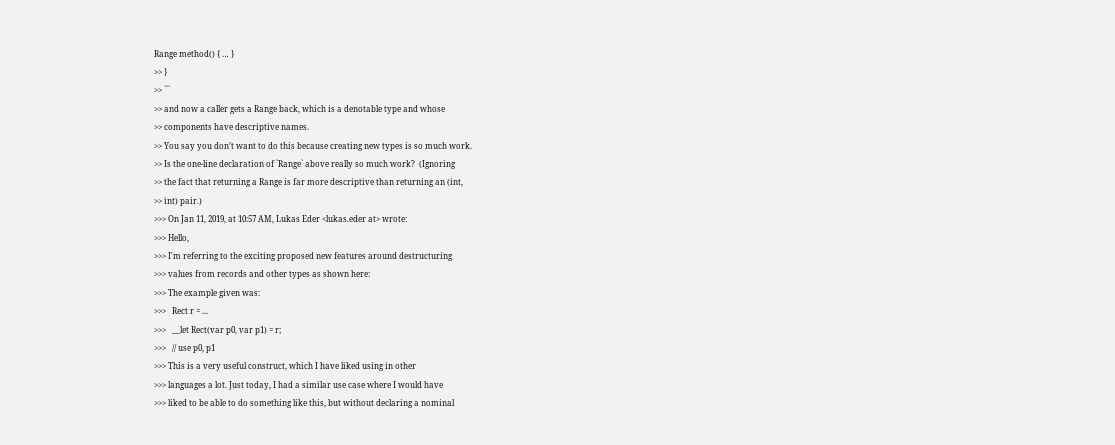Range method() { … }
>> }
>> ```
>> and now a caller gets a Range back, which is a denotable type and whose
>> components have descriptive names.
>> You say you don’t want to do this because creating new types is so much work.
>> Is the one-line declaration of `Range` above really so much work?  (Ignoring
>> the fact that returning a Range is far more descriptive than returning an (int,
>> int) pair.)
>>> On Jan 11, 2019, at 10:57 AM, Lukas Eder <lukas.eder at> wrote:
>>> Hello,
>>> I'm referring to the exciting proposed new features around destructuring
>>> values from records and other types as shown here:
>>> The example given was:
>>>   Rect r = ...
>>>   __let Rect(var p0, var p1) = r;
>>>   // use p0, p1
>>> This is a very useful construct, which I have liked using in other
>>> languages a lot. Just today, I had a similar use case where I would have
>>> liked to be able to do something like this, but without declaring a nominal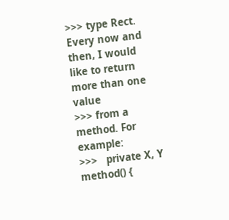>>> type Rect. Every now and then, I would like to return more than one value
>>> from a method. For example:
>>>   private X, Y method() {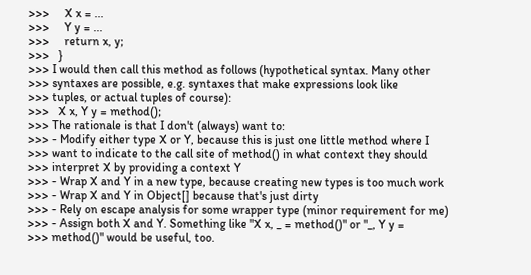>>>     X x = ...
>>>     Y y = ...
>>>     return x, y;
>>>   }
>>> I would then call this method as follows (hypothetical syntax. Many other
>>> syntaxes are possible, e.g. syntaxes that make expressions look like
>>> tuples, or actual tuples of course):
>>>   X x, Y y = method();
>>> The rationale is that I don't (always) want to:
>>> - Modify either type X or Y, because this is just one little method where I
>>> want to indicate to the call site of method() in what context they should
>>> interpret X by providing a context Y
>>> - Wrap X and Y in a new type, because creating new types is too much work
>>> - Wrap X and Y in Object[] because that's just dirty
>>> - Rely on escape analysis for some wrapper type (minor requirement for me)
>>> - Assign both X and Y. Something like "X x, _ = method()" or "_, Y y =
>>> method()" would be useful, too.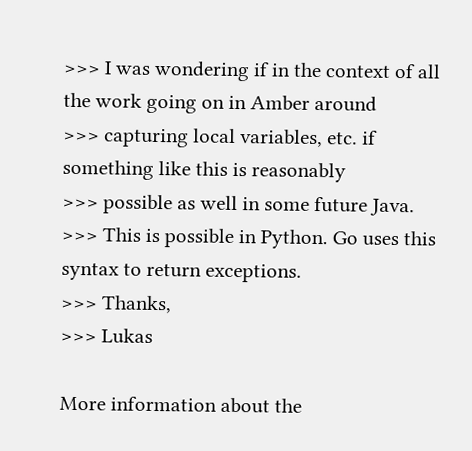>>> I was wondering if in the context of all the work going on in Amber around
>>> capturing local variables, etc. if something like this is reasonably
>>> possible as well in some future Java.
>>> This is possible in Python. Go uses this syntax to return exceptions.
>>> Thanks,
>>> Lukas

More information about the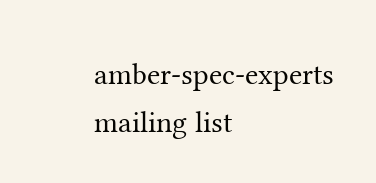amber-spec-experts mailing list